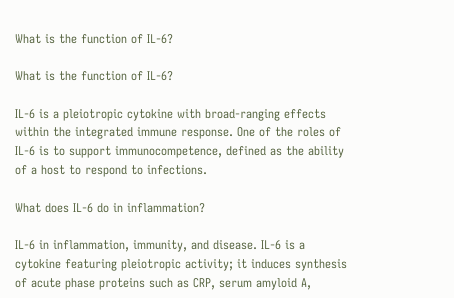What is the function of IL-6?

What is the function of IL-6?

IL-6 is a pleiotropic cytokine with broad-ranging effects within the integrated immune response. One of the roles of IL-6 is to support immunocompetence, defined as the ability of a host to respond to infections.

What does IL-6 do in inflammation?

IL-6 in inflammation, immunity, and disease. IL-6 is a cytokine featuring pleiotropic activity; it induces synthesis of acute phase proteins such as CRP, serum amyloid A,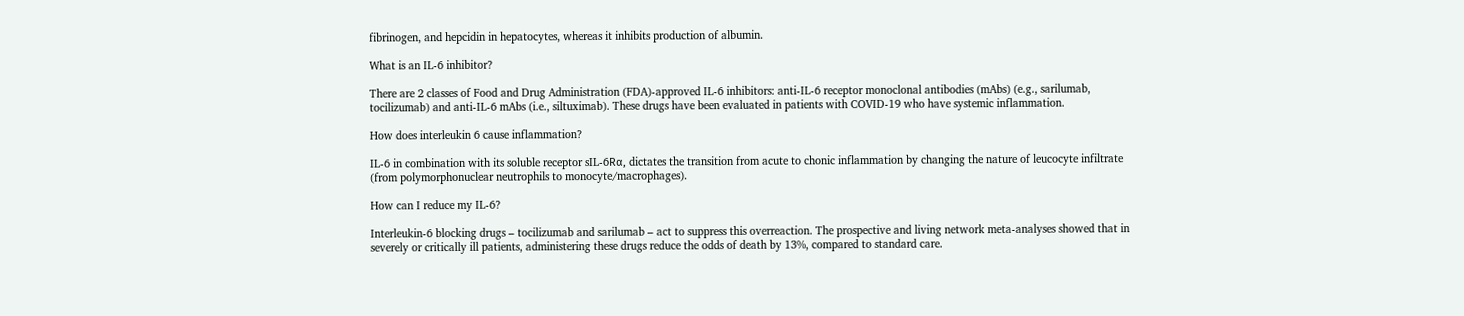fibrinogen, and hepcidin in hepatocytes, whereas it inhibits production of albumin.

What is an IL-6 inhibitor?

There are 2 classes of Food and Drug Administration (FDA)-approved IL-6 inhibitors: anti-IL-6 receptor monoclonal antibodies (mAbs) (e.g., sarilumab, tocilizumab) and anti-IL-6 mAbs (i.e., siltuximab). These drugs have been evaluated in patients with COVID-19 who have systemic inflammation.

How does interleukin 6 cause inflammation?

IL-6 in combination with its soluble receptor sIL-6Rα, dictates the transition from acute to chonic inflammation by changing the nature of leucocyte infiltrate (from polymorphonuclear neutrophils to monocyte/macrophages).

How can I reduce my IL-6?

Interleukin-6 blocking drugs – tocilizumab and sarilumab – act to suppress this overreaction. The prospective and living network meta-analyses showed that in severely or critically ill patients, administering these drugs reduce the odds of death by 13%, compared to standard care.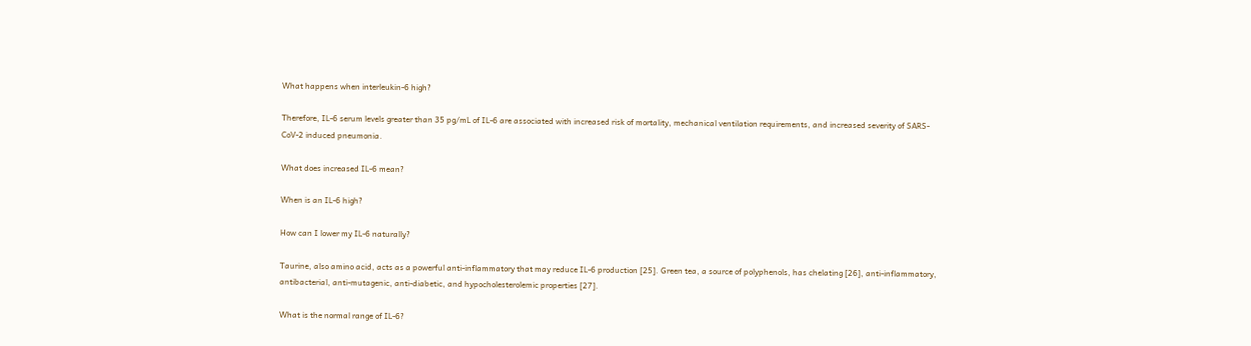What happens when interleukin-6 high?

Therefore, IL-6 serum levels greater than 35 pg/mL of IL-6 are associated with increased risk of mortality, mechanical ventilation requirements, and increased severity of SARS-CoV-2 induced pneumonia.

What does increased IL-6 mean?

When is an IL-6 high?

How can I lower my IL-6 naturally?

Taurine, also amino acid, acts as a powerful anti-inflammatory that may reduce IL-6 production [25]. Green tea, a source of polyphenols, has chelating [26], anti-inflammatory, antibacterial, anti-mutagenic, anti-diabetic, and hypocholesterolemic properties [27].

What is the normal range of IL-6?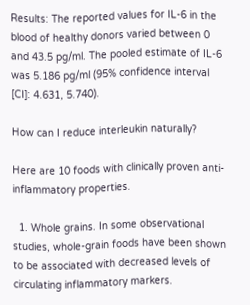Results: The reported values for IL-6 in the blood of healthy donors varied between 0 and 43.5 pg/ml. The pooled estimate of IL-6 was 5.186 pg/ml (95% confidence interval [CI]: 4.631, 5.740).

How can I reduce interleukin naturally?

Here are 10 foods with clinically proven anti-inflammatory properties.

  1. Whole grains. In some observational studies, whole-grain foods have been shown to be associated with decreased levels of circulating inflammatory markers.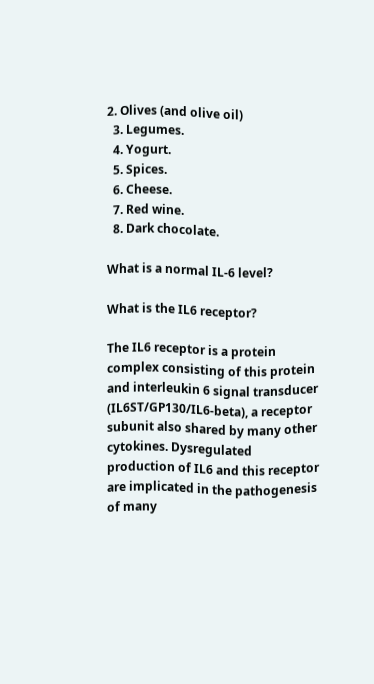2. Olives (and olive oil)
  3. Legumes.
  4. Yogurt.
  5. Spices.
  6. Cheese.
  7. Red wine.
  8. Dark chocolate.

What is a normal IL-6 level?

What is the IL6 receptor?

The IL6 receptor is a protein complex consisting of this protein and interleukin 6 signal transducer (IL6ST/GP130/IL6-beta), a receptor subunit also shared by many other cytokines. Dysregulated production of IL6 and this receptor are implicated in the pathogenesis of many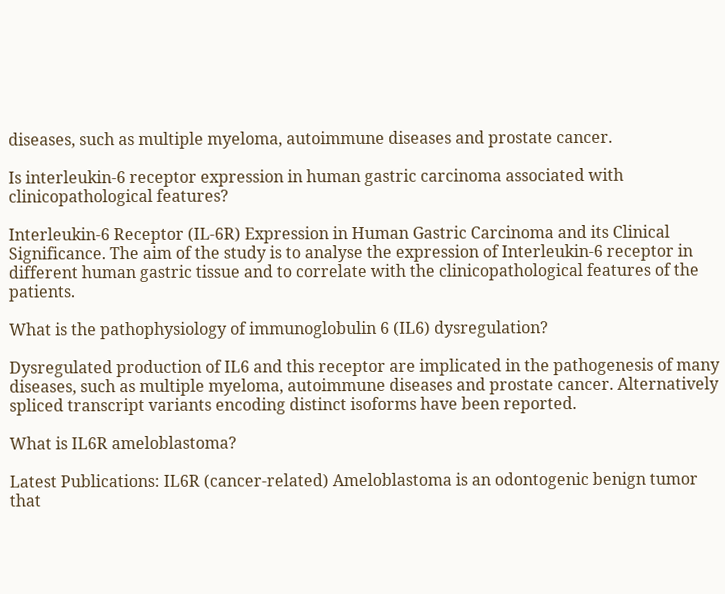diseases, such as multiple myeloma, autoimmune diseases and prostate cancer.

Is interleukin-6 receptor expression in human gastric carcinoma associated with clinicopathological features?

Interleukin-6 Receptor (IL-6R) Expression in Human Gastric Carcinoma and its Clinical Significance. The aim of the study is to analyse the expression of Interleukin-6 receptor in different human gastric tissue and to correlate with the clinicopathological features of the patients.

What is the pathophysiology of immunoglobulin 6 (IL6) dysregulation?

Dysregulated production of IL6 and this receptor are implicated in the pathogenesis of many diseases, such as multiple myeloma, autoimmune diseases and prostate cancer. Alternatively spliced transcript variants encoding distinct isoforms have been reported.

What is IL6R ameloblastoma?

Latest Publications: IL6R (cancer-related) Ameloblastoma is an odontogenic benign tumor that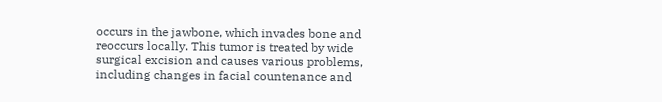occurs in the jawbone, which invades bone and reoccurs locally. This tumor is treated by wide surgical excision and causes various problems, including changes in facial countenance and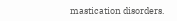mastication disorders.